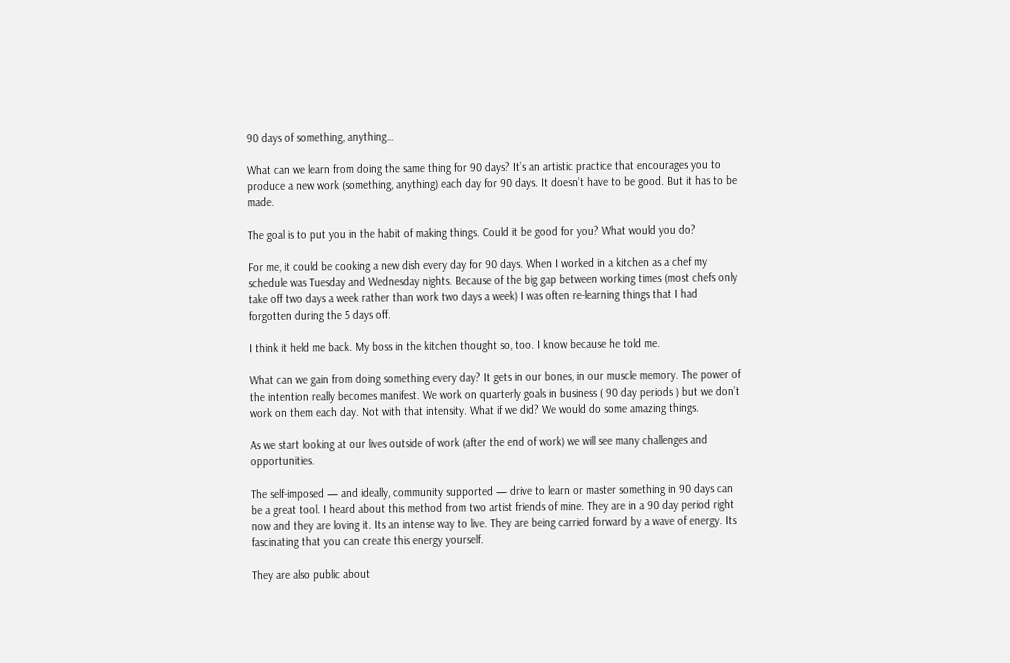90 days of something, anything…

What can we learn from doing the same thing for 90 days? It’s an artistic practice that encourages you to produce a new work (something, anything) each day for 90 days. It doesn’t have to be good. But it has to be made.

The goal is to put you in the habit of making things. Could it be good for you? What would you do?

For me, it could be cooking a new dish every day for 90 days. When I worked in a kitchen as a chef my schedule was Tuesday and Wednesday nights. Because of the big gap between working times (most chefs only take off two days a week rather than work two days a week) I was often re-learning things that I had forgotten during the 5 days off.

I think it held me back. My boss in the kitchen thought so, too. I know because he told me.

What can we gain from doing something every day? It gets in our bones, in our muscle memory. The power of the intention really becomes manifest. We work on quarterly goals in business ( 90 day periods ) but we don’t work on them each day. Not with that intensity. What if we did? We would do some amazing things.

As we start looking at our lives outside of work (after the end of work) we will see many challenges and opportunities.

The self-imposed — and ideally, community supported — drive to learn or master something in 90 days can be a great tool. I heard about this method from two artist friends of mine. They are in a 90 day period right now and they are loving it. Its an intense way to live. They are being carried forward by a wave of energy. Its fascinating that you can create this energy yourself.

They are also public about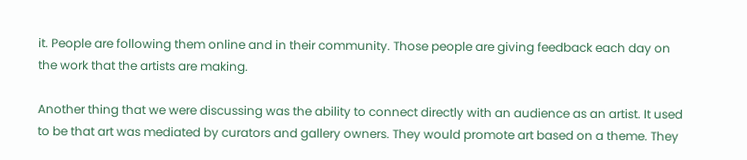it. People are following them online and in their community. Those people are giving feedback each day on the work that the artists are making.

Another thing that we were discussing was the ability to connect directly with an audience as an artist. It used to be that art was mediated by curators and gallery owners. They would promote art based on a theme. They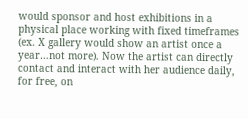would sponsor and host exhibitions in a physical place working with fixed timeframes (ex. X gallery would show an artist once a year…not more). Now the artist can directly contact and interact with her audience daily, for free, on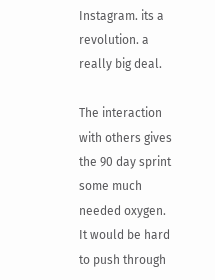Instagram. its a revolution. a really big deal.

The interaction with others gives the 90 day sprint some much needed oxygen. It would be hard to push through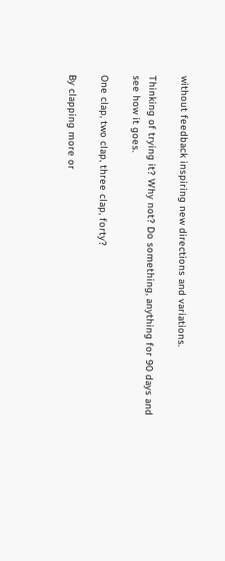without feedback inspiring new directions and variations.

Thinking of trying it? Why not? Do something, anything for 90 days and see how it goes.

One clap, two clap, three clap, forty?

By clapping more or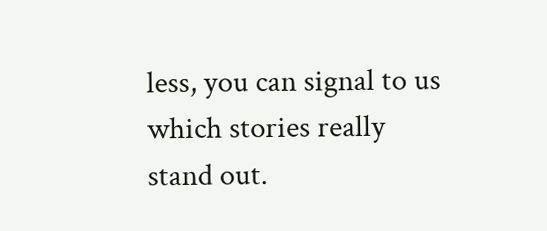less, you can signal to us which stories really stand out.